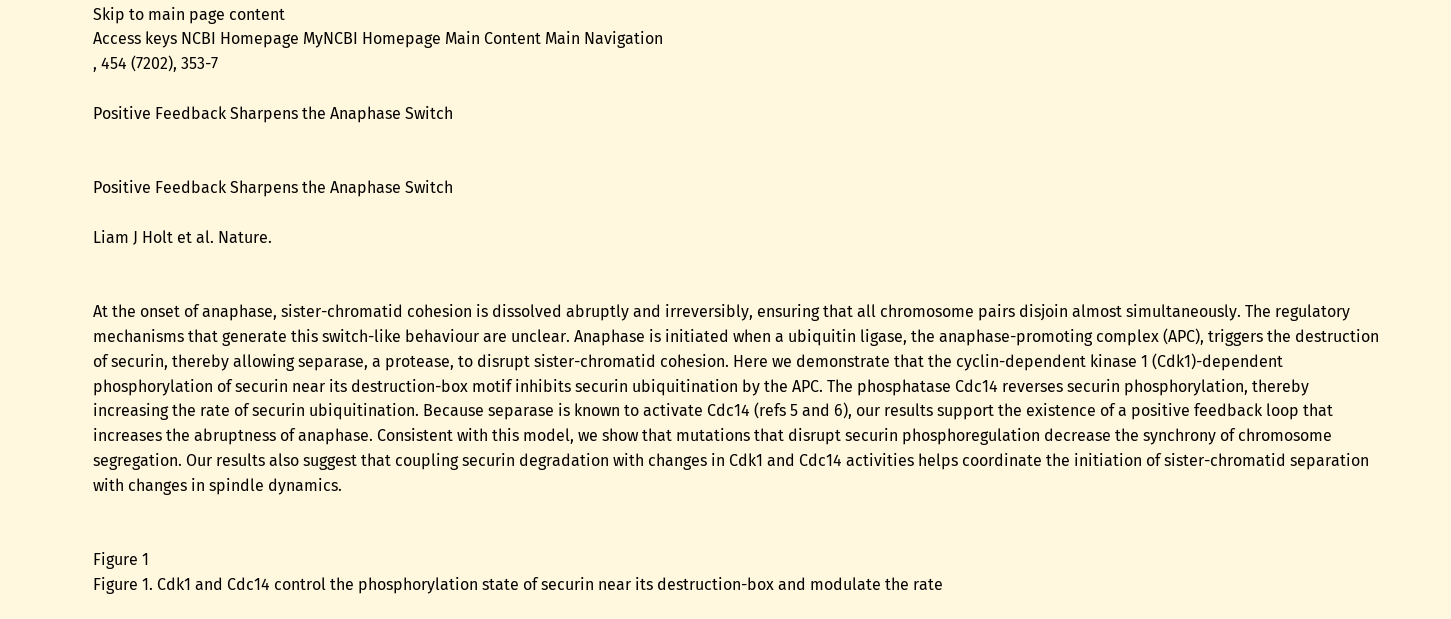Skip to main page content
Access keys NCBI Homepage MyNCBI Homepage Main Content Main Navigation
, 454 (7202), 353-7

Positive Feedback Sharpens the Anaphase Switch


Positive Feedback Sharpens the Anaphase Switch

Liam J Holt et al. Nature.


At the onset of anaphase, sister-chromatid cohesion is dissolved abruptly and irreversibly, ensuring that all chromosome pairs disjoin almost simultaneously. The regulatory mechanisms that generate this switch-like behaviour are unclear. Anaphase is initiated when a ubiquitin ligase, the anaphase-promoting complex (APC), triggers the destruction of securin, thereby allowing separase, a protease, to disrupt sister-chromatid cohesion. Here we demonstrate that the cyclin-dependent kinase 1 (Cdk1)-dependent phosphorylation of securin near its destruction-box motif inhibits securin ubiquitination by the APC. The phosphatase Cdc14 reverses securin phosphorylation, thereby increasing the rate of securin ubiquitination. Because separase is known to activate Cdc14 (refs 5 and 6), our results support the existence of a positive feedback loop that increases the abruptness of anaphase. Consistent with this model, we show that mutations that disrupt securin phosphoregulation decrease the synchrony of chromosome segregation. Our results also suggest that coupling securin degradation with changes in Cdk1 and Cdc14 activities helps coordinate the initiation of sister-chromatid separation with changes in spindle dynamics.


Figure 1
Figure 1. Cdk1 and Cdc14 control the phosphorylation state of securin near its destruction-box and modulate the rate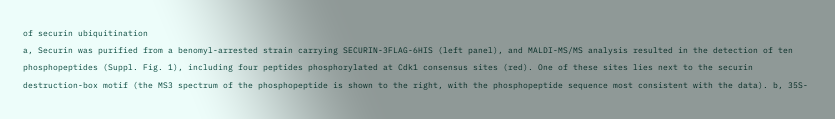of securin ubiquitination
a, Securin was purified from a benomyl-arrested strain carrying SECURIN-3FLAG-6HIS (left panel), and MALDI-MS/MS analysis resulted in the detection of ten phosphopeptides (Suppl. Fig. 1), including four peptides phosphorylated at Cdk1 consensus sites (red). One of these sites lies next to the securin destruction-box motif (the MS3 spectrum of the phosphopeptide is shown to the right, with the phosphopeptide sequence most consistent with the data). b, 35S-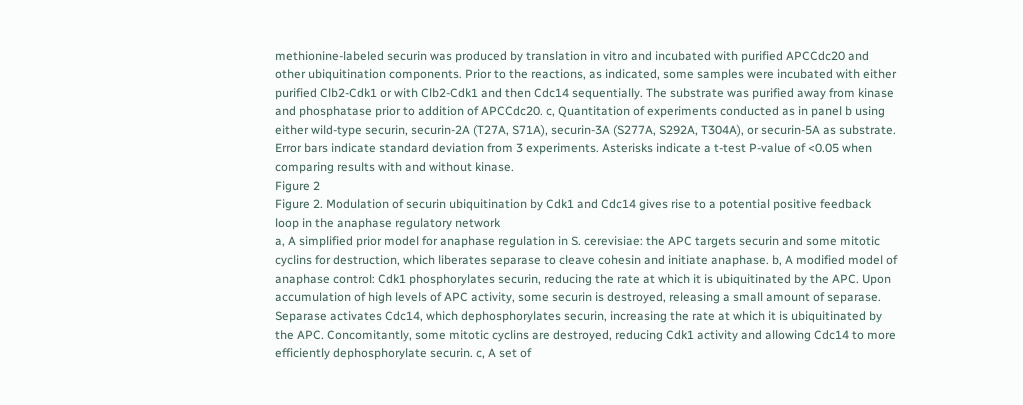methionine-labeled securin was produced by translation in vitro and incubated with purified APCCdc20 and other ubiquitination components. Prior to the reactions, as indicated, some samples were incubated with either purified Clb2-Cdk1 or with Clb2-Cdk1 and then Cdc14 sequentially. The substrate was purified away from kinase and phosphatase prior to addition of APCCdc20. c, Quantitation of experiments conducted as in panel b using either wild-type securin, securin-2A (T27A, S71A), securin-3A (S277A, S292A, T304A), or securin-5A as substrate. Error bars indicate standard deviation from 3 experiments. Asterisks indicate a t-test P-value of <0.05 when comparing results with and without kinase.
Figure 2
Figure 2. Modulation of securin ubiquitination by Cdk1 and Cdc14 gives rise to a potential positive feedback loop in the anaphase regulatory network
a, A simplified prior model for anaphase regulation in S. cerevisiae: the APC targets securin and some mitotic cyclins for destruction, which liberates separase to cleave cohesin and initiate anaphase. b, A modified model of anaphase control: Cdk1 phosphorylates securin, reducing the rate at which it is ubiquitinated by the APC. Upon accumulation of high levels of APC activity, some securin is destroyed, releasing a small amount of separase. Separase activates Cdc14, which dephosphorylates securin, increasing the rate at which it is ubiquitinated by the APC. Concomitantly, some mitotic cyclins are destroyed, reducing Cdk1 activity and allowing Cdc14 to more efficiently dephosphorylate securin. c, A set of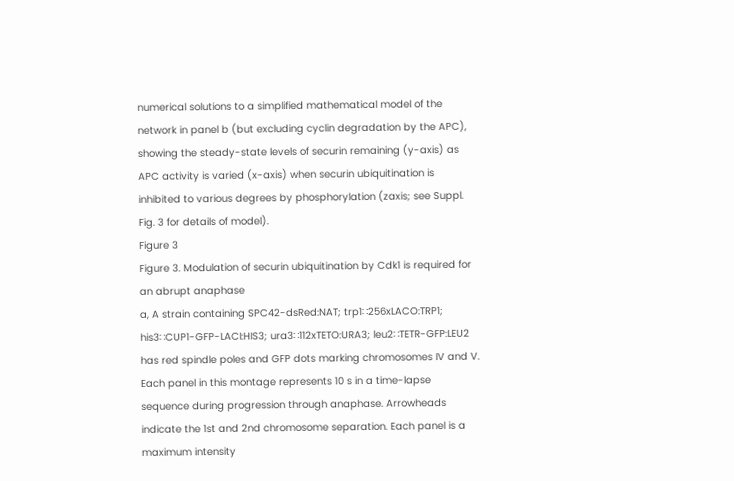numerical solutions to a simplified mathematical model of the network in panel b (but excluding cyclin degradation by the APC), showing the steady-state levels of securin remaining (y-axis) as APC activity is varied (x-axis) when securin ubiquitination is inhibited to various degrees by phosphorylation (zaxis; see Suppl. Fig. 3 for details of model).
Figure 3
Figure 3. Modulation of securin ubiquitination by Cdk1 is required for an abrupt anaphase
a, A strain containing SPC42-dsRed:NAT; trp1∷256xLACO:TRP1; his3∷CUP1-GFP-LACI:HIS3; ura3∷112xTETO:URA3; leu2∷TETR-GFP:LEU2 has red spindle poles and GFP dots marking chromosomes IV and V. Each panel in this montage represents 10 s in a time-lapse sequence during progression through anaphase. Arrowheads indicate the 1st and 2nd chromosome separation. Each panel is a maximum intensity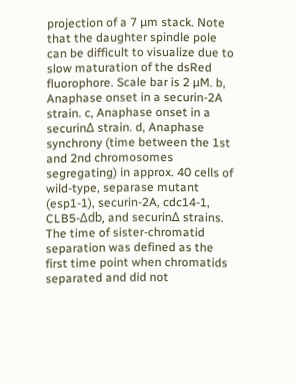projection of a 7 µm stack. Note that the daughter spindle pole can be difficult to visualize due to slow maturation of the dsRed fluorophore. Scale bar is 2 µM. b, Anaphase onset in a securin-2A strain. c, Anaphase onset in a securinΔ strain. d, Anaphase synchrony (time between the 1st and 2nd chromosomes segregating) in approx. 40 cells of wild-type, separase mutant (esp1-1), securin-2A, cdc14-1, CLB5-Δdb, and securinΔ strains. The time of sister-chromatid separation was defined as the first time point when chromatids separated and did not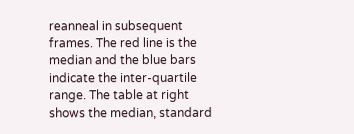reanneal in subsequent frames. The red line is the median and the blue bars indicate the inter-quartile range. The table at right shows the median, standard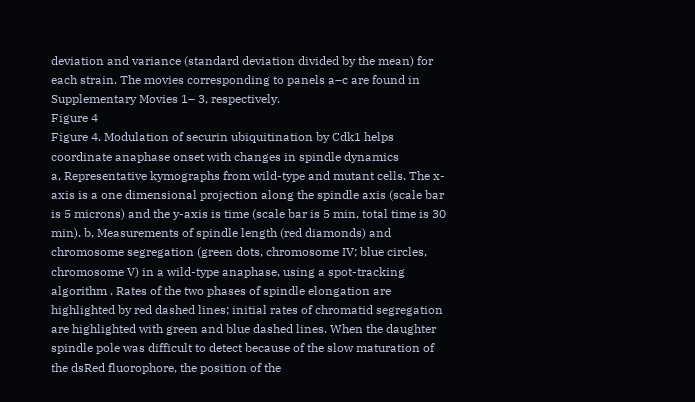deviation and variance (standard deviation divided by the mean) for each strain. The movies corresponding to panels a–c are found in Supplementary Movies 1– 3, respectively.
Figure 4
Figure 4. Modulation of securin ubiquitination by Cdk1 helps coordinate anaphase onset with changes in spindle dynamics
a, Representative kymographs from wild-type and mutant cells. The x-axis is a one dimensional projection along the spindle axis (scale bar is 5 microns) and the y-axis is time (scale bar is 5 min, total time is 30 min). b, Measurements of spindle length (red diamonds) and chromosome segregation (green dots, chromosome IV; blue circles, chromosome V) in a wild-type anaphase, using a spot-tracking algorithm . Rates of the two phases of spindle elongation are highlighted by red dashed lines; initial rates of chromatid segregation are highlighted with green and blue dashed lines. When the daughter spindle pole was difficult to detect because of the slow maturation of the dsRed fluorophore, the position of the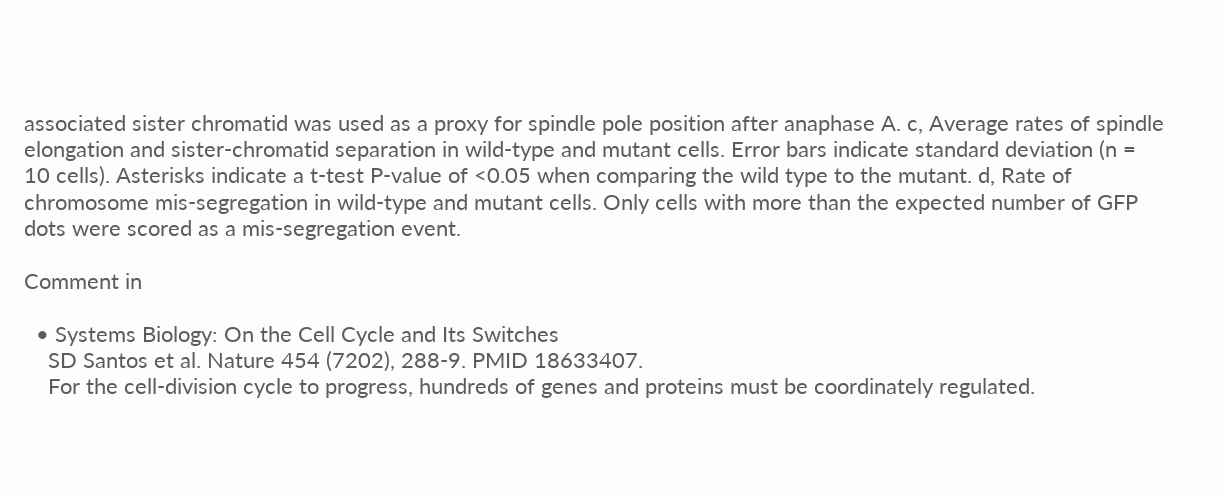associated sister chromatid was used as a proxy for spindle pole position after anaphase A. c, Average rates of spindle elongation and sister-chromatid separation in wild-type and mutant cells. Error bars indicate standard deviation (n = 10 cells). Asterisks indicate a t-test P-value of <0.05 when comparing the wild type to the mutant. d, Rate of chromosome mis-segregation in wild-type and mutant cells. Only cells with more than the expected number of GFP dots were scored as a mis-segregation event.

Comment in

  • Systems Biology: On the Cell Cycle and Its Switches
    SD Santos et al. Nature 454 (7202), 288-9. PMID 18633407.
    For the cell-division cycle to progress, hundreds of genes and proteins must be coordinately regulated.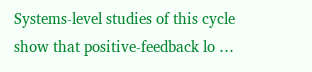Systems-level studies of this cycle show that positive-feedback lo …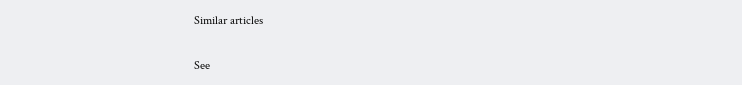Similar articles

See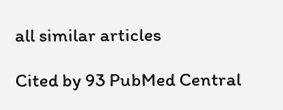all similar articles

Cited by 93 PubMed Central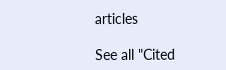articles

See all "Cited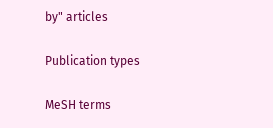by" articles

Publication types

MeSH terms